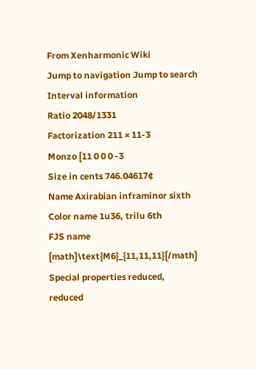From Xenharmonic Wiki
Jump to navigation Jump to search
Interval information
Ratio 2048/1331
Factorization 211 × 11-3
Monzo [11 0 0 0 -3
Size in cents 746.04617¢
Name Axirabian inframinor sixth
Color name 1u36, trilu 6th
FJS name [math]\text{M6}_{11,11,11}[/math]
Special properties reduced,
reduced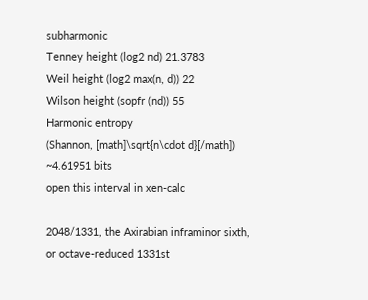subharmonic
Tenney height (log2 nd) 21.3783
Weil height (log2 max(n, d)) 22
Wilson height (sopfr (nd)) 55
Harmonic entropy
(Shannon, [math]\sqrt{n\cdot d}[/math])
~4.61951 bits
open this interval in xen-calc

2048/1331, the Axirabian inframinor sixth, or octave-reduced 1331st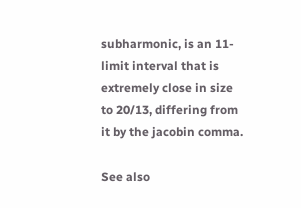subharmonic, is an 11-limit interval that is extremely close in size to 20/13, differing from it by the jacobin comma.

See also